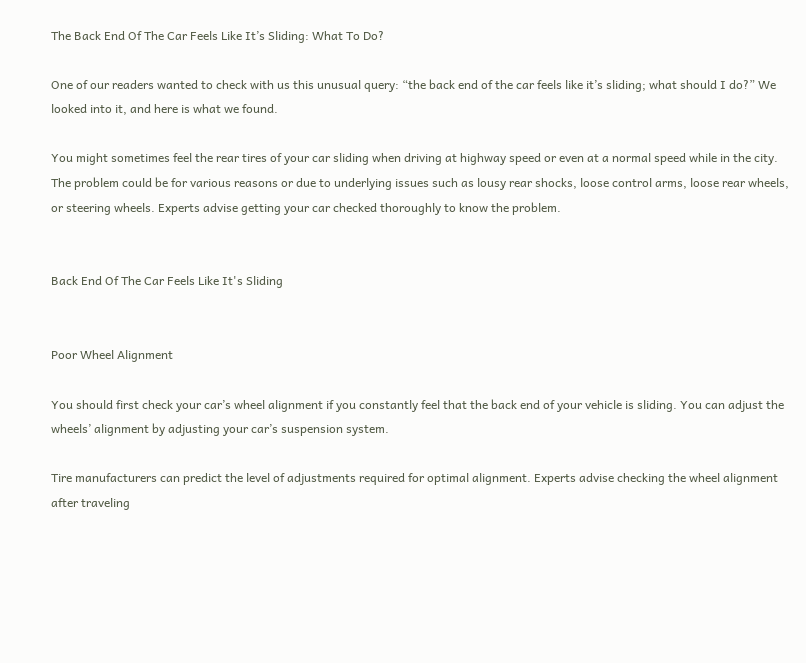The Back End Of The Car Feels Like It’s Sliding: What To Do?

One of our readers wanted to check with us this unusual query: “the back end of the car feels like it’s sliding; what should I do?” We looked into it, and here is what we found.

You might sometimes feel the rear tires of your car sliding when driving at highway speed or even at a normal speed while in the city. The problem could be for various reasons or due to underlying issues such as lousy rear shocks, loose control arms, loose rear wheels, or steering wheels. Experts advise getting your car checked thoroughly to know the problem.


Back End Of The Car Feels Like It's Sliding


Poor Wheel Alignment

You should first check your car’s wheel alignment if you constantly feel that the back end of your vehicle is sliding. You can adjust the wheels’ alignment by adjusting your car’s suspension system.

Tire manufacturers can predict the level of adjustments required for optimal alignment. Experts advise checking the wheel alignment after traveling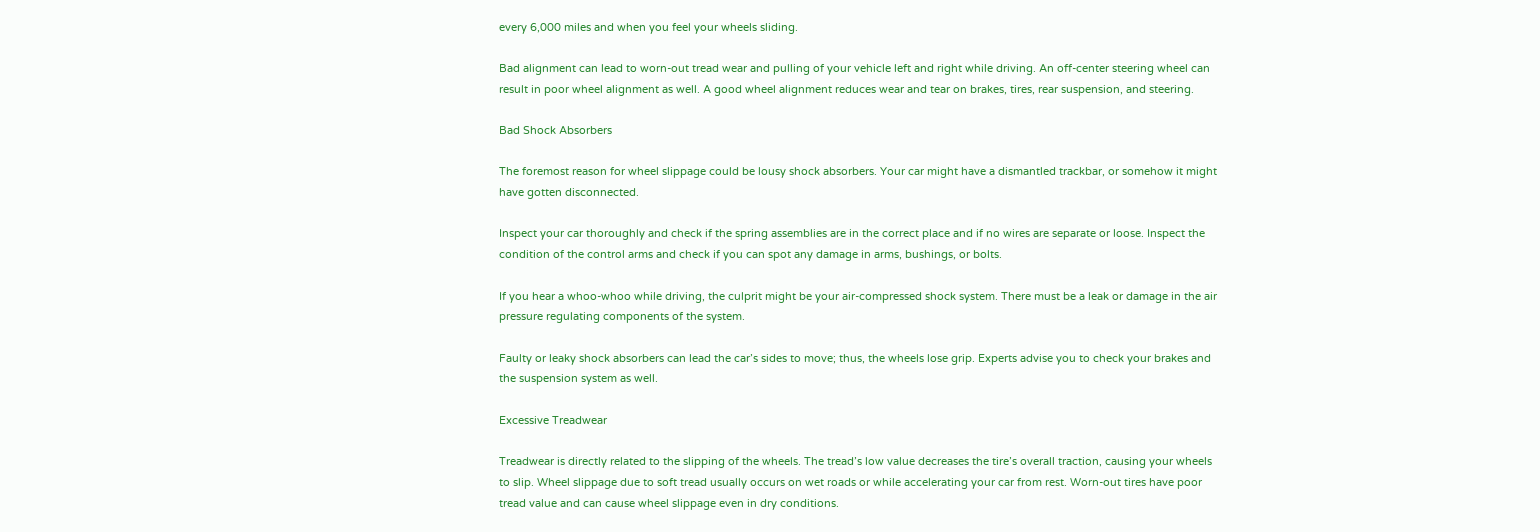every 6,000 miles and when you feel your wheels sliding.

Bad alignment can lead to worn-out tread wear and pulling of your vehicle left and right while driving. An off-center steering wheel can result in poor wheel alignment as well. A good wheel alignment reduces wear and tear on brakes, tires, rear suspension, and steering.

Bad Shock Absorbers

The foremost reason for wheel slippage could be lousy shock absorbers. Your car might have a dismantled trackbar, or somehow it might have gotten disconnected.

Inspect your car thoroughly and check if the spring assemblies are in the correct place and if no wires are separate or loose. Inspect the condition of the control arms and check if you can spot any damage in arms, bushings, or bolts.

If you hear a whoo-whoo while driving, the culprit might be your air-compressed shock system. There must be a leak or damage in the air pressure regulating components of the system.

Faulty or leaky shock absorbers can lead the car’s sides to move; thus, the wheels lose grip. Experts advise you to check your brakes and the suspension system as well.

Excessive Treadwear

Treadwear is directly related to the slipping of the wheels. The tread’s low value decreases the tire’s overall traction, causing your wheels to slip. Wheel slippage due to soft tread usually occurs on wet roads or while accelerating your car from rest. Worn-out tires have poor tread value and can cause wheel slippage even in dry conditions.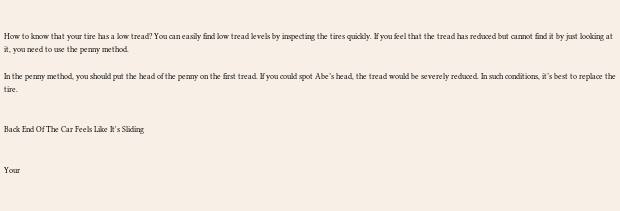How to know that your tire has a low tread? You can easily find low tread levels by inspecting the tires quickly. If you feel that the tread has reduced but cannot find it by just looking at it, you need to use the penny method.

In the penny method, you should put the head of the penny on the first tread. If you could spot Abe’s head, the tread would be severely reduced. In such conditions, it’s best to replace the tire.


Back End Of The Car Feels Like It's Sliding


Your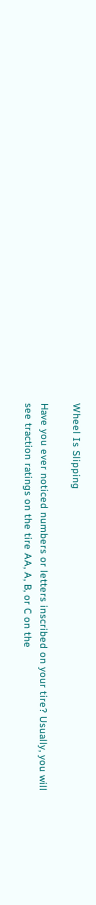Wheel Is Slipping

Have you ever noticed numbers or letters inscribed on your tire? Usually, you will see traction ratings on the tire AA, A, B, or C on the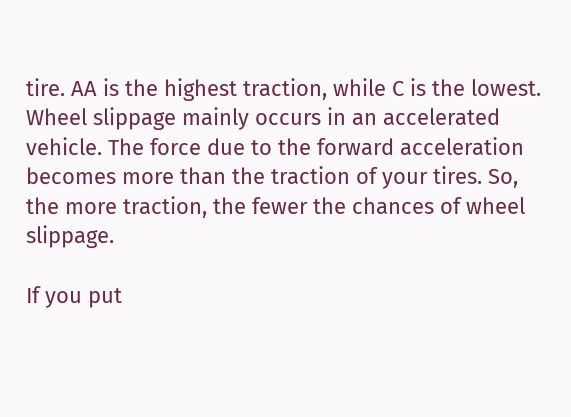tire. AA is the highest traction, while C is the lowest. Wheel slippage mainly occurs in an accelerated vehicle. The force due to the forward acceleration becomes more than the traction of your tires. So, the more traction, the fewer the chances of wheel slippage.

If you put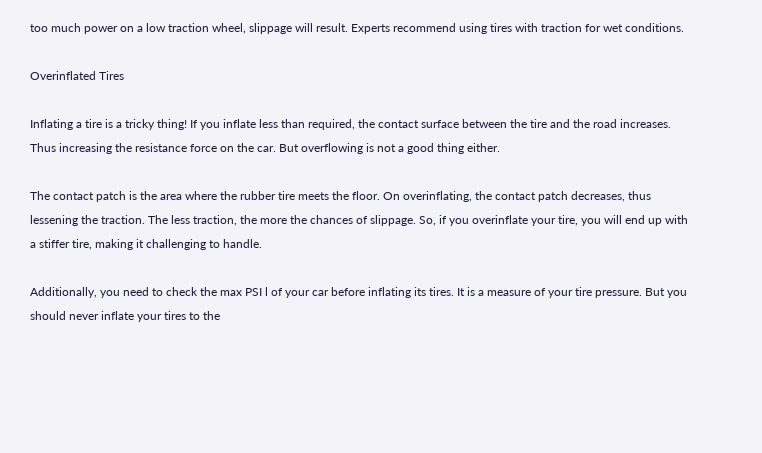too much power on a low traction wheel, slippage will result. Experts recommend using tires with traction for wet conditions.

Overinflated Tires

Inflating a tire is a tricky thing! If you inflate less than required, the contact surface between the tire and the road increases. Thus increasing the resistance force on the car. But overflowing is not a good thing either.

The contact patch is the area where the rubber tire meets the floor. On overinflating, the contact patch decreases, thus lessening the traction. The less traction, the more the chances of slippage. So, if you overinflate your tire, you will end up with a stiffer tire, making it challenging to handle.

Additionally, you need to check the max PSI l of your car before inflating its tires. It is a measure of your tire pressure. But you should never inflate your tires to the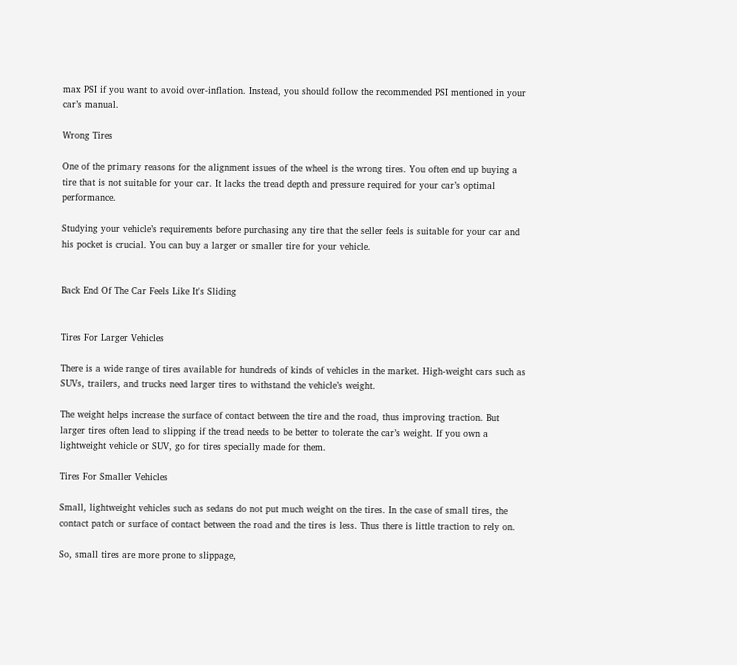max PSI if you want to avoid over-inflation. Instead, you should follow the recommended PSI mentioned in your car’s manual.

Wrong Tires

One of the primary reasons for the alignment issues of the wheel is the wrong tires. You often end up buying a tire that is not suitable for your car. It lacks the tread depth and pressure required for your car’s optimal performance.

Studying your vehicle’s requirements before purchasing any tire that the seller feels is suitable for your car and his pocket is crucial. You can buy a larger or smaller tire for your vehicle.


Back End Of The Car Feels Like It's Sliding


Tires For Larger Vehicles

There is a wide range of tires available for hundreds of kinds of vehicles in the market. High-weight cars such as SUVs, trailers, and trucks need larger tires to withstand the vehicle’s weight.

The weight helps increase the surface of contact between the tire and the road, thus improving traction. But larger tires often lead to slipping if the tread needs to be better to tolerate the car’s weight. If you own a lightweight vehicle or SUV, go for tires specially made for them.

Tires For Smaller Vehicles

Small, lightweight vehicles such as sedans do not put much weight on the tires. In the case of small tires, the contact patch or surface of contact between the road and the tires is less. Thus there is little traction to rely on.

So, small tires are more prone to slippage,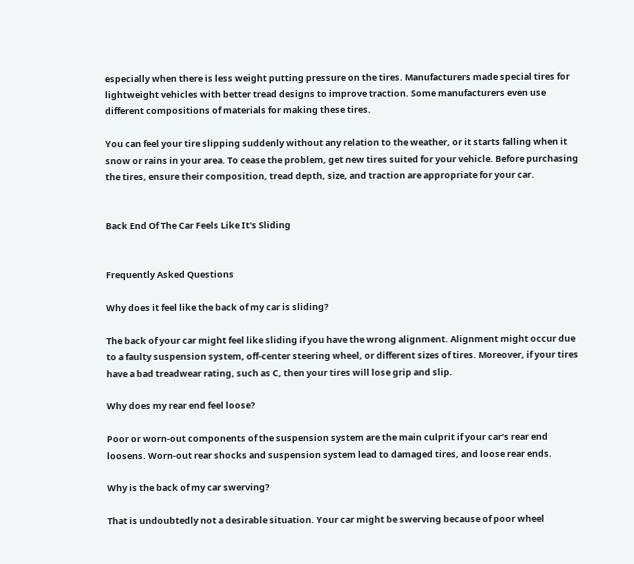especially when there is less weight putting pressure on the tires. Manufacturers made special tires for lightweight vehicles with better tread designs to improve traction. Some manufacturers even use different compositions of materials for making these tires.

You can feel your tire slipping suddenly without any relation to the weather, or it starts falling when it snow or rains in your area. To cease the problem, get new tires suited for your vehicle. Before purchasing the tires, ensure their composition, tread depth, size, and traction are appropriate for your car.


Back End Of The Car Feels Like It's Sliding


Frequently Asked Questions

Why does it feel like the back of my car is sliding?

The back of your car might feel like sliding if you have the wrong alignment. Alignment might occur due to a faulty suspension system, off-center steering wheel, or different sizes of tires. Moreover, if your tires have a bad treadwear rating, such as C, then your tires will lose grip and slip.

Why does my rear end feel loose?

Poor or worn-out components of the suspension system are the main culprit if your car’s rear end loosens. Worn-out rear shocks and suspension system lead to damaged tires, and loose rear ends.

Why is the back of my car swerving?

That is undoubtedly not a desirable situation. Your car might be swerving because of poor wheel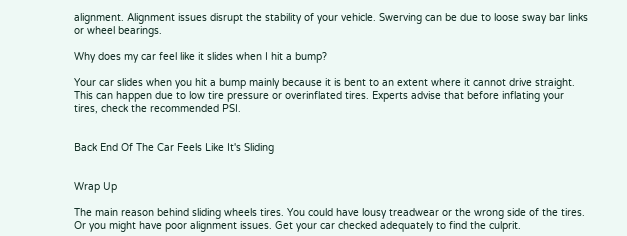alignment. Alignment issues disrupt the stability of your vehicle. Swerving can be due to loose sway bar links or wheel bearings.

Why does my car feel like it slides when I hit a bump?

Your car slides when you hit a bump mainly because it is bent to an extent where it cannot drive straight. This can happen due to low tire pressure or overinflated tires. Experts advise that before inflating your tires, check the recommended PSI.


Back End Of The Car Feels Like It's Sliding


Wrap Up

The main reason behind sliding wheels tires. You could have lousy treadwear or the wrong side of the tires. Or you might have poor alignment issues. Get your car checked adequately to find the culprit.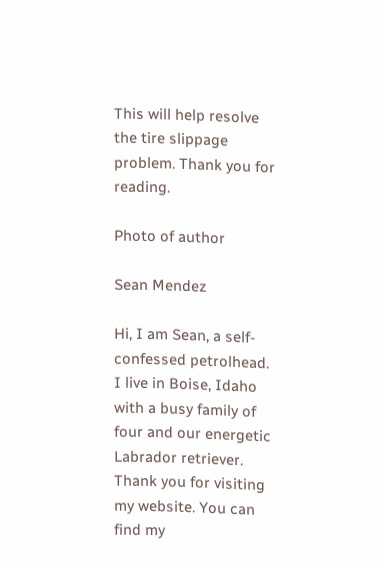This will help resolve the tire slippage problem. Thank you for reading.

Photo of author

Sean Mendez

Hi, I am Sean, a self-confessed petrolhead. I live in Boise, Idaho with a busy family of four and our energetic Labrador retriever. Thank you for visiting my website. You can find my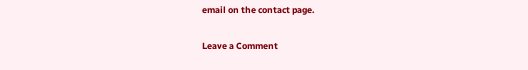email on the contact page.

Leave a Comment